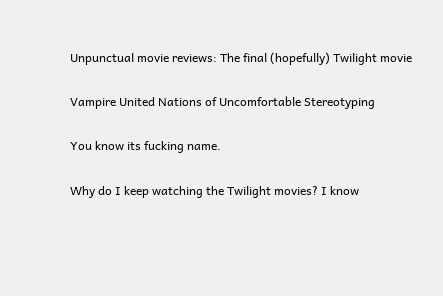Unpunctual movie reviews: The final (hopefully) Twilight movie

Vampire United Nations of Uncomfortable Stereotyping

You know its fucking name.

Why do I keep watching the Twilight movies? I know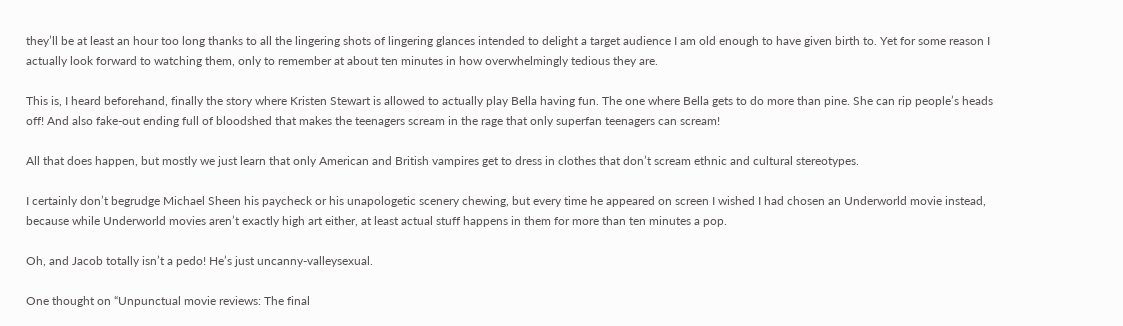they’ll be at least an hour too long thanks to all the lingering shots of lingering glances intended to delight a target audience I am old enough to have given birth to. Yet for some reason I actually look forward to watching them, only to remember at about ten minutes in how overwhelmingly tedious they are.

This is, I heard beforehand, finally the story where Kristen Stewart is allowed to actually play Bella having fun. The one where Bella gets to do more than pine. She can rip people’s heads off! And also fake-out ending full of bloodshed that makes the teenagers scream in the rage that only superfan teenagers can scream!

All that does happen, but mostly we just learn that only American and British vampires get to dress in clothes that don’t scream ethnic and cultural stereotypes.

I certainly don’t begrudge Michael Sheen his paycheck or his unapologetic scenery chewing, but every time he appeared on screen I wished I had chosen an Underworld movie instead, because while Underworld movies aren’t exactly high art either, at least actual stuff happens in them for more than ten minutes a pop.

Oh, and Jacob totally isn’t a pedo! He’s just uncanny-valleysexual.

One thought on “Unpunctual movie reviews: The final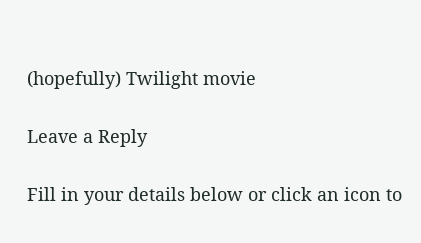(hopefully) Twilight movie

Leave a Reply

Fill in your details below or click an icon to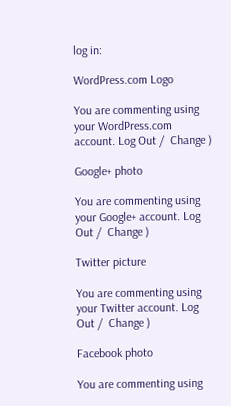log in:

WordPress.com Logo

You are commenting using your WordPress.com account. Log Out /  Change )

Google+ photo

You are commenting using your Google+ account. Log Out /  Change )

Twitter picture

You are commenting using your Twitter account. Log Out /  Change )

Facebook photo

You are commenting using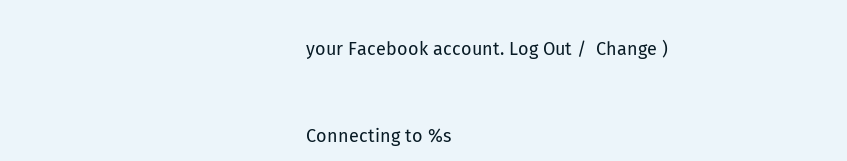your Facebook account. Log Out /  Change )


Connecting to %s